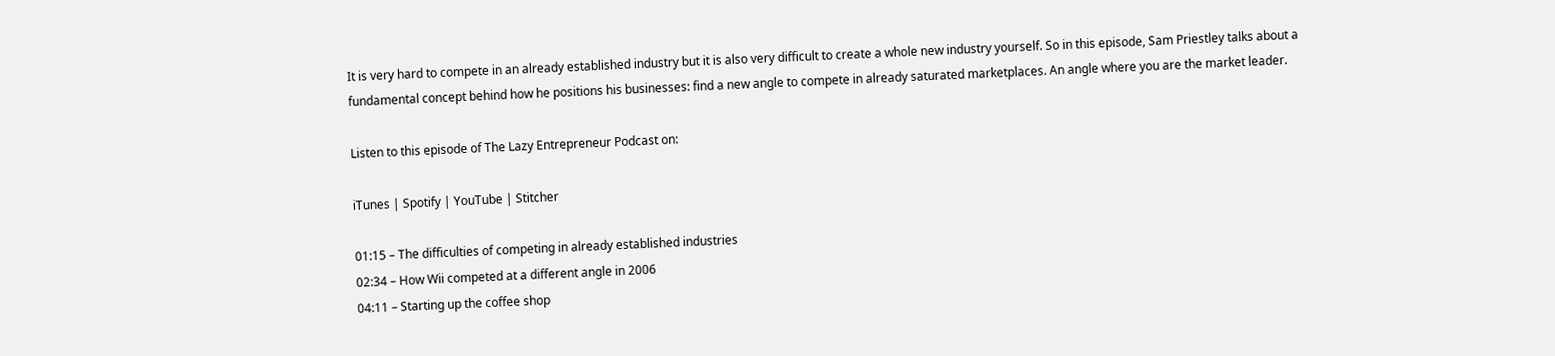It is very hard to compete in an already established industry but it is also very difficult to create a whole new industry yourself. So in this episode, Sam Priestley talks about a fundamental concept behind how he positions his businesses: find a new angle to compete in already saturated marketplaces. An angle where you are the market leader.

Listen to this episode of The Lazy Entrepreneur Podcast on:

iTunes | Spotify | YouTube | Stitcher

01:15 – The difficulties of competing in already established industries
02:34 – How Wii competed at a different angle in 2006
04:11 – Starting up the coffee shop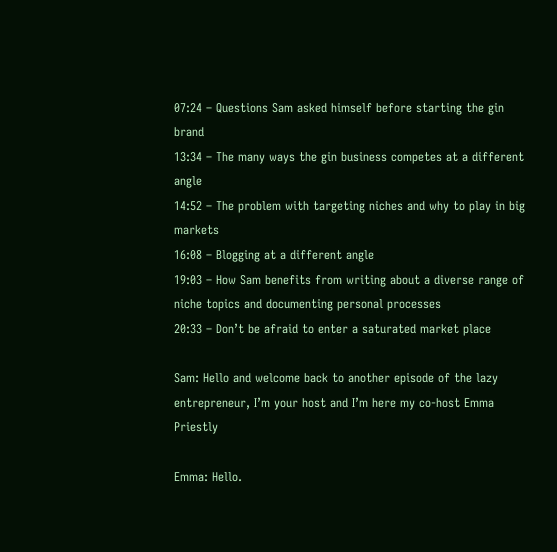07:24 – Questions Sam asked himself before starting the gin brand
13:34 – The many ways the gin business competes at a different angle
14:52 – The problem with targeting niches and why to play in big markets
16:08 – Blogging at a different angle
19:03 – How Sam benefits from writing about a diverse range of niche topics and documenting personal processes
20:33 – Don’t be afraid to enter a saturated market place

Sam: Hello and welcome back to another episode of the lazy entrepreneur, I’m your host and I’m here my co-host Emma Priestly

Emma: Hello.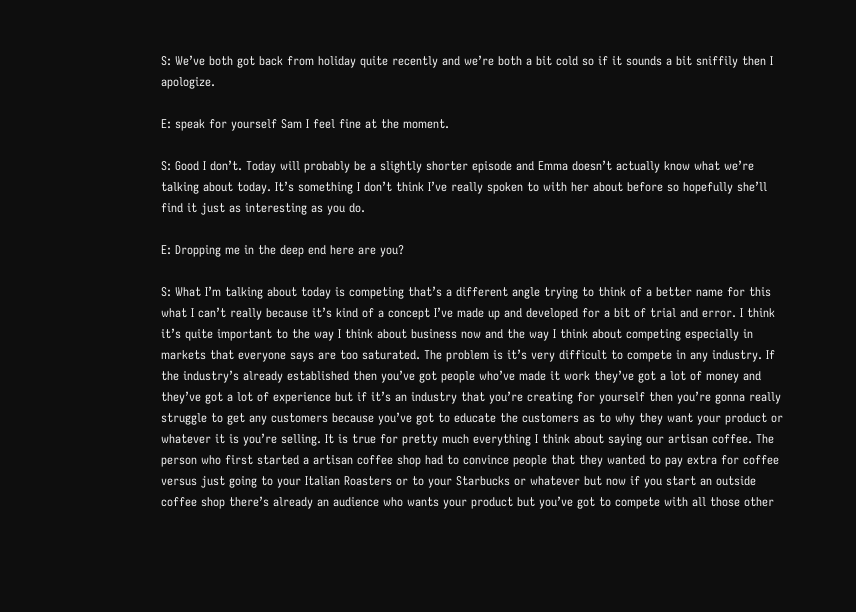S: We’ve both got back from holiday quite recently and we’re both a bit cold so if it sounds a bit sniffily then I apologize.

E: speak for yourself Sam I feel fine at the moment.

S: Good I don’t. Today will probably be a slightly shorter episode and Emma doesn’t actually know what we’re talking about today. It’s something I don’t think I’ve really spoken to with her about before so hopefully she’ll find it just as interesting as you do.

E: Dropping me in the deep end here are you?

S: What I’m talking about today is competing that’s a different angle trying to think of a better name for this what I can’t really because it’s kind of a concept I’ve made up and developed for a bit of trial and error. I think it’s quite important to the way I think about business now and the way I think about competing especially in markets that everyone says are too saturated. The problem is it’s very difficult to compete in any industry. If the industry’s already established then you’ve got people who’ve made it work they’ve got a lot of money and they’ve got a lot of experience but if it’s an industry that you’re creating for yourself then you’re gonna really struggle to get any customers because you’ve got to educate the customers as to why they want your product or whatever it is you’re selling. It is true for pretty much everything I think about saying our artisan coffee. The person who first started a artisan coffee shop had to convince people that they wanted to pay extra for coffee versus just going to your Italian Roasters or to your Starbucks or whatever but now if you start an outside coffee shop there’s already an audience who wants your product but you’ve got to compete with all those other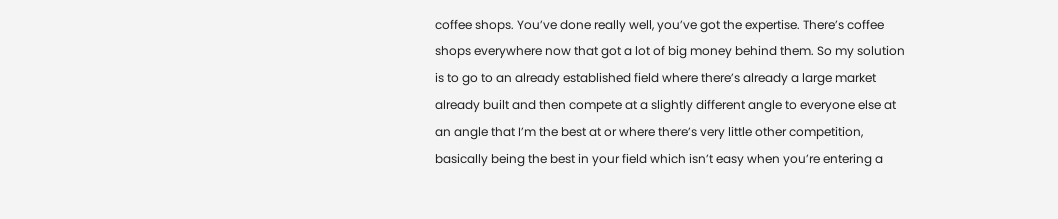coffee shops. You’ve done really well, you’ve got the expertise. There’s coffee shops everywhere now that got a lot of big money behind them. So my solution is to go to an already established field where there’s already a large market already built and then compete at a slightly different angle to everyone else at an angle that I’m the best at or where there’s very little other competition, basically being the best in your field which isn’t easy when you’re entering a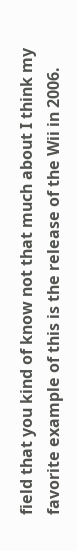field that you kind of know not that much about I think my favorite example of this is the release of the Wii in 2006.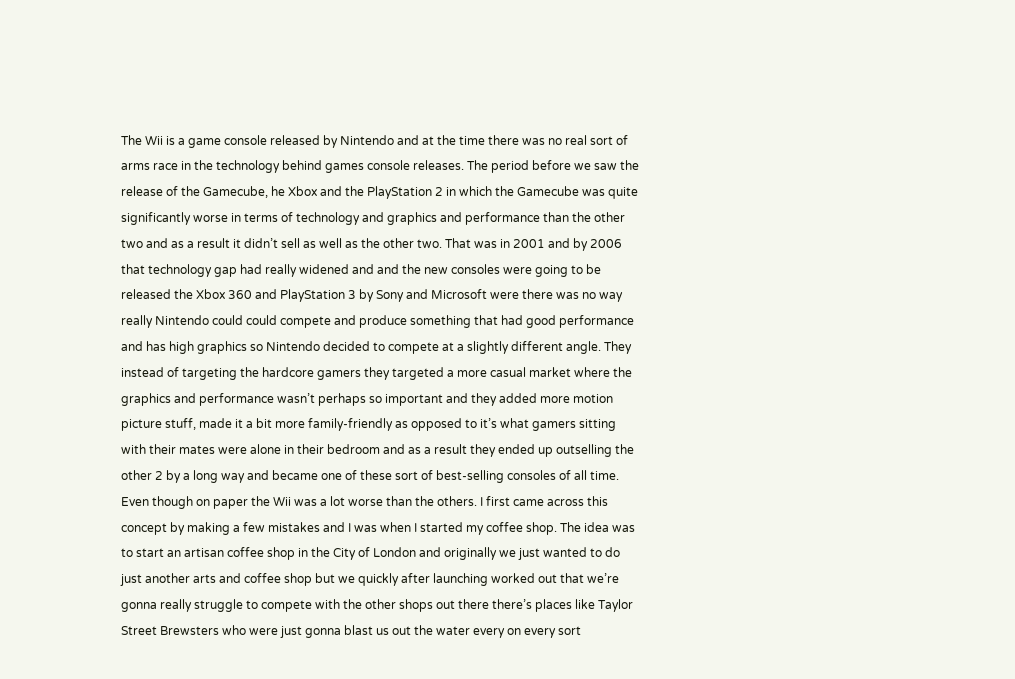The Wii is a game console released by Nintendo and at the time there was no real sort of arms race in the technology behind games console releases. The period before we saw the release of the Gamecube, he Xbox and the PlayStation 2 in which the Gamecube was quite significantly worse in terms of technology and graphics and performance than the other two and as a result it didn’t sell as well as the other two. That was in 2001 and by 2006 that technology gap had really widened and and the new consoles were going to be released the Xbox 360 and PlayStation 3 by Sony and Microsoft were there was no way really Nintendo could could compete and produce something that had good performance and has high graphics so Nintendo decided to compete at a slightly different angle. They instead of targeting the hardcore gamers they targeted a more casual market where the graphics and performance wasn’t perhaps so important and they added more motion picture stuff, made it a bit more family-friendly as opposed to it’s what gamers sitting with their mates were alone in their bedroom and as a result they ended up outselling the other 2 by a long way and became one of these sort of best-selling consoles of all time. Even though on paper the Wii was a lot worse than the others. I first came across this concept by making a few mistakes and I was when I started my coffee shop. The idea was to start an artisan coffee shop in the City of London and originally we just wanted to do just another arts and coffee shop but we quickly after launching worked out that we’re gonna really struggle to compete with the other shops out there there’s places like Taylor Street Brewsters who were just gonna blast us out the water every on every sort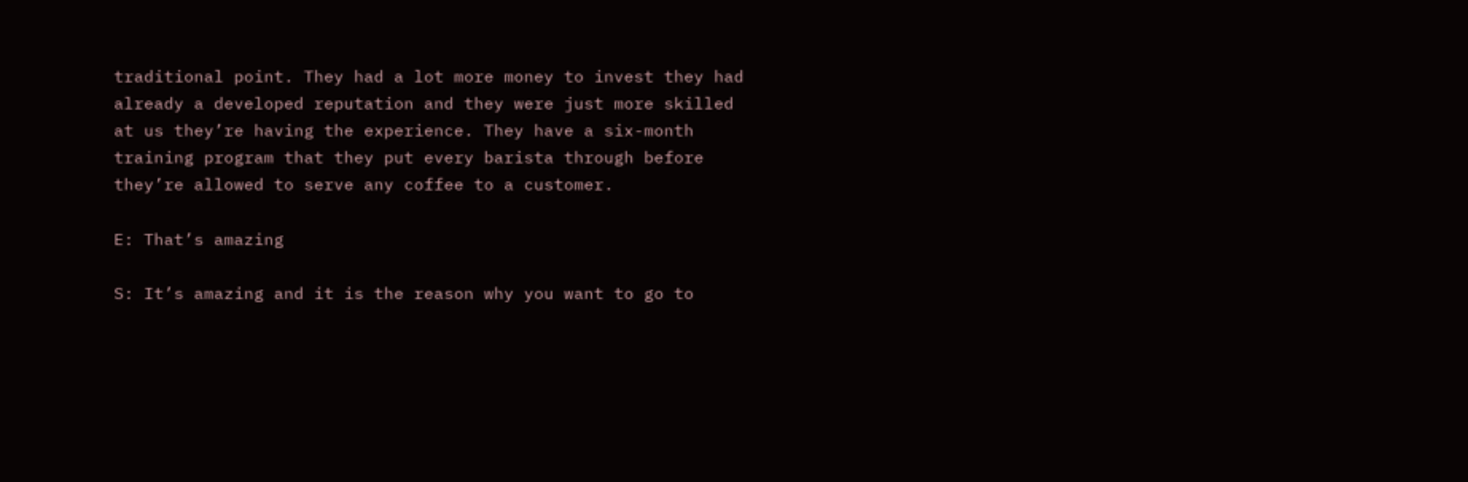traditional point. They had a lot more money to invest they had already a developed reputation and they were just more skilled at us they’re having the experience. They have a six-month training program that they put every barista through before they’re allowed to serve any coffee to a customer.

E: That’s amazing

S: It’s amazing and it is the reason why you want to go to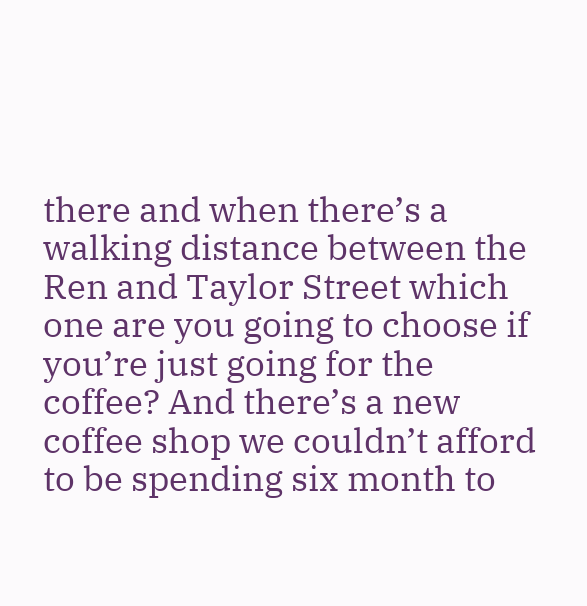there and when there’s a walking distance between the Ren and Taylor Street which one are you going to choose if you’re just going for the coffee? And there’s a new coffee shop we couldn’t afford to be spending six month to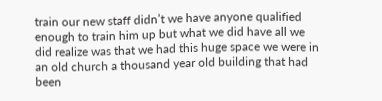train our new staff didn’t we have anyone qualified enough to train him up but what we did have all we did realize was that we had this huge space we were in an old church a thousand year old building that had been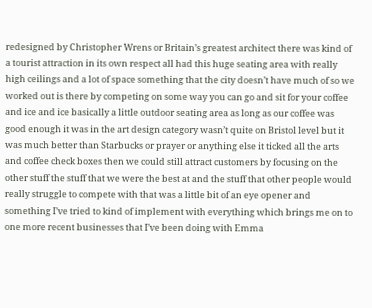redesigned by Christopher Wrens or Britain’s greatest architect there was kind of a tourist attraction in its own respect all had this huge seating area with really high ceilings and a lot of space something that the city doesn’t have much of so we worked out is there by competing on some way you can go and sit for your coffee and ice and ice basically a little outdoor seating area as long as our coffee was good enough it was in the art design category wasn’t quite on Bristol level but it was much better than Starbucks or prayer or anything else it ticked all the arts and coffee check boxes then we could still attract customers by focusing on the other stuff the stuff that we were the best at and the stuff that other people would really struggle to compete with that was a little bit of an eye opener and something I’ve tried to kind of implement with everything which brings me on to one more recent businesses that I’ve been doing with Emma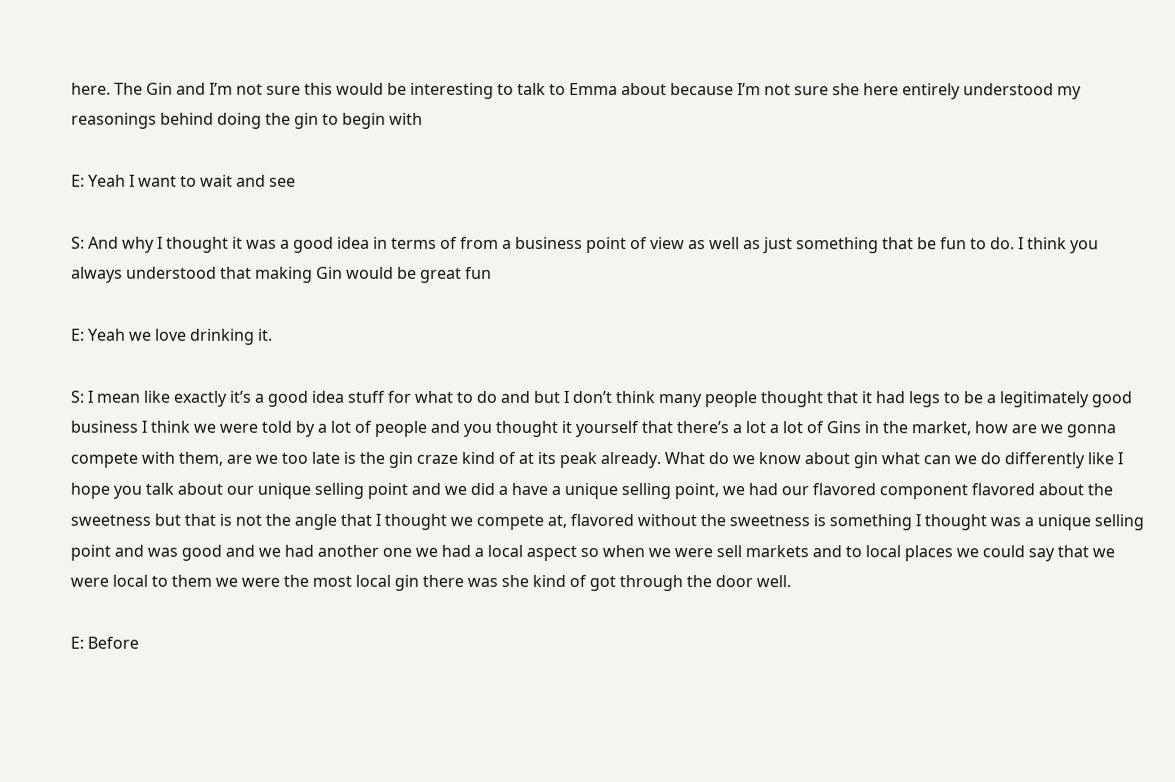here. The Gin and I’m not sure this would be interesting to talk to Emma about because I’m not sure she here entirely understood my reasonings behind doing the gin to begin with

E: Yeah I want to wait and see

S: And why I thought it was a good idea in terms of from a business point of view as well as just something that be fun to do. I think you always understood that making Gin would be great fun

E: Yeah we love drinking it.

S: I mean like exactly it’s a good idea stuff for what to do and but I don’t think many people thought that it had legs to be a legitimately good business I think we were told by a lot of people and you thought it yourself that there’s a lot a lot of Gins in the market, how are we gonna compete with them, are we too late is the gin craze kind of at its peak already. What do we know about gin what can we do differently like I hope you talk about our unique selling point and we did a have a unique selling point, we had our flavored component flavored about the sweetness but that is not the angle that I thought we compete at, flavored without the sweetness is something I thought was a unique selling point and was good and we had another one we had a local aspect so when we were sell markets and to local places we could say that we were local to them we were the most local gin there was she kind of got through the door well.

E: Before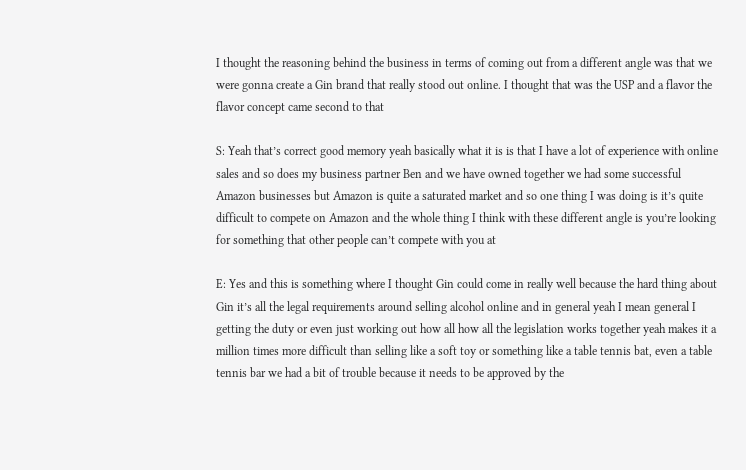I thought the reasoning behind the business in terms of coming out from a different angle was that we were gonna create a Gin brand that really stood out online. I thought that was the USP and a flavor the flavor concept came second to that

S: Yeah that’s correct good memory yeah basically what it is is that I have a lot of experience with online sales and so does my business partner Ben and we have owned together we had some successful Amazon businesses but Amazon is quite a saturated market and so one thing I was doing is it’s quite difficult to compete on Amazon and the whole thing I think with these different angle is you’re looking for something that other people can’t compete with you at

E: Yes and this is something where I thought Gin could come in really well because the hard thing about Gin it’s all the legal requirements around selling alcohol online and in general yeah I mean general I getting the duty or even just working out how all how all the legislation works together yeah makes it a million times more difficult than selling like a soft toy or something like a table tennis bat, even a table tennis bar we had a bit of trouble because it needs to be approved by the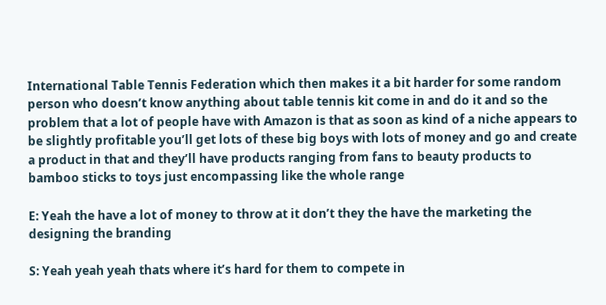International Table Tennis Federation which then makes it a bit harder for some random person who doesn’t know anything about table tennis kit come in and do it and so the problem that a lot of people have with Amazon is that as soon as kind of a niche appears to be slightly profitable you’ll get lots of these big boys with lots of money and go and create a product in that and they’ll have products ranging from fans to beauty products to bamboo sticks to toys just encompassing like the whole range

E: Yeah the have a lot of money to throw at it don’t they the have the marketing the designing the branding

S: Yeah yeah yeah thats where it’s hard for them to compete in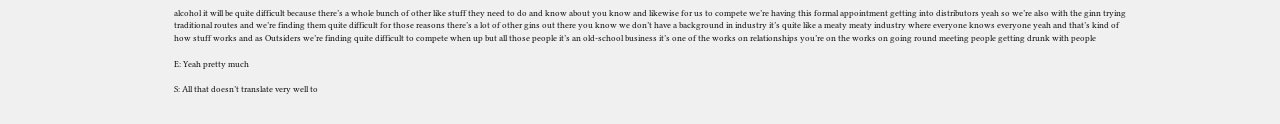alcohol it will be quite difficult because there’s a whole bunch of other like stuff they need to do and know about you know and likewise for us to compete we’re having this formal appointment getting into distributors yeah so we’re also with the ginn trying traditional routes and we’re finding them quite difficult for those reasons there’s a lot of other gins out there you know we don’t have a background in industry it’s quite like a meaty meaty industry where everyone knows everyone yeah and that’s kind of how stuff works and as Outsiders we’re finding quite difficult to compete when up but all those people it’s an old-school business it’s one of the works on relationships you’re on the works on going round meeting people getting drunk with people

E: Yeah pretty much

S: All that doesn’t translate very well to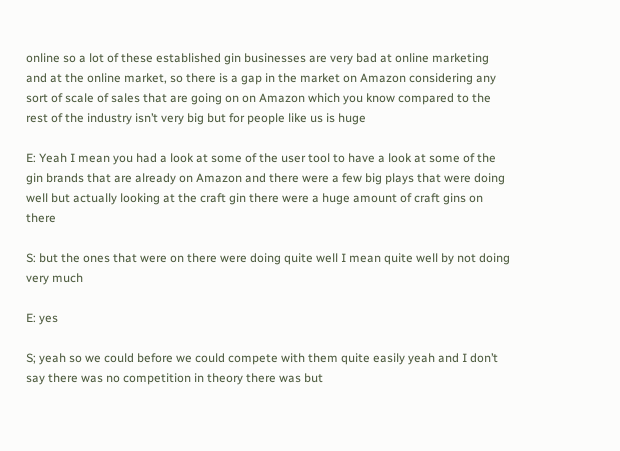online so a lot of these established gin businesses are very bad at online marketing and at the online market, so there is a gap in the market on Amazon considering any sort of scale of sales that are going on on Amazon which you know compared to the rest of the industry isn’t very big but for people like us is huge

E: Yeah I mean you had a look at some of the user tool to have a look at some of the gin brands that are already on Amazon and there were a few big plays that were doing well but actually looking at the craft gin there were a huge amount of craft gins on there

S: but the ones that were on there were doing quite well I mean quite well by not doing very much

E: yes

S; yeah so we could before we could compete with them quite easily yeah and I don’t say there was no competition in theory there was but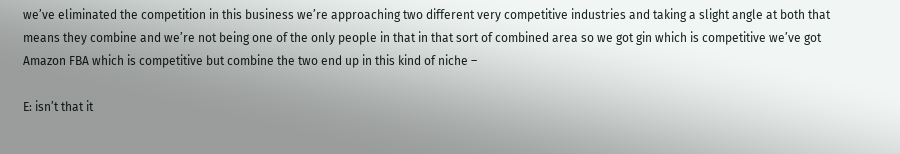we’ve eliminated the competition in this business we’re approaching two different very competitive industries and taking a slight angle at both that means they combine and we’re not being one of the only people in that in that sort of combined area so we got gin which is competitive we’ve got Amazon FBA which is competitive but combine the two end up in this kind of niche –

E: isn’t that it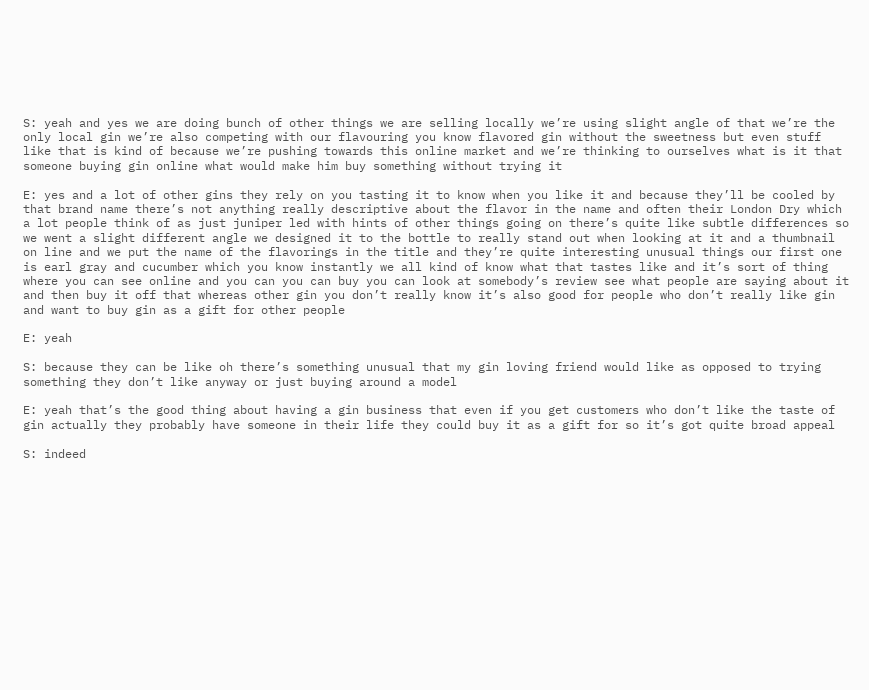S: yeah and yes we are doing bunch of other things we are selling locally we’re using slight angle of that we’re the only local gin we’re also competing with our flavouring you know flavored gin without the sweetness but even stuff like that is kind of because we’re pushing towards this online market and we’re thinking to ourselves what is it that someone buying gin online what would make him buy something without trying it

E: yes and a lot of other gins they rely on you tasting it to know when you like it and because they’ll be cooled by that brand name there’s not anything really descriptive about the flavor in the name and often their London Dry which a lot people think of as just juniper led with hints of other things going on there’s quite like subtle differences so we went a slight different angle we designed it to the bottle to really stand out when looking at it and a thumbnail on line and we put the name of the flavorings in the title and they’re quite interesting unusual things our first one is earl gray and cucumber which you know instantly we all kind of know what that tastes like and it’s sort of thing where you can see online and you can you can buy you can look at somebody’s review see what people are saying about it and then buy it off that whereas other gin you don’t really know it’s also good for people who don’t really like gin and want to buy gin as a gift for other people

E: yeah

S: because they can be like oh there’s something unusual that my gin loving friend would like as opposed to trying something they don’t like anyway or just buying around a model

E: yeah that’s the good thing about having a gin business that even if you get customers who don’t like the taste of gin actually they probably have someone in their life they could buy it as a gift for so it’s got quite broad appeal

S: indeed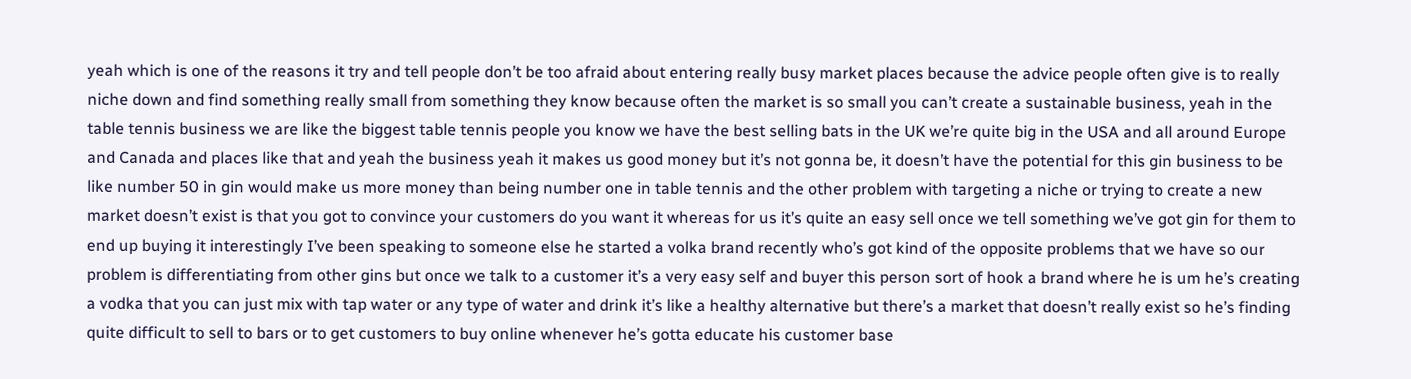yeah which is one of the reasons it try and tell people don’t be too afraid about entering really busy market places because the advice people often give is to really niche down and find something really small from something they know because often the market is so small you can’t create a sustainable business, yeah in the table tennis business we are like the biggest table tennis people you know we have the best selling bats in the UK we’re quite big in the USA and all around Europe and Canada and places like that and yeah the business yeah it makes us good money but it’s not gonna be, it doesn’t have the potential for this gin business to be like number 50 in gin would make us more money than being number one in table tennis and the other problem with targeting a niche or trying to create a new market doesn’t exist is that you got to convince your customers do you want it whereas for us it’s quite an easy sell once we tell something we’ve got gin for them to end up buying it interestingly I’ve been speaking to someone else he started a volka brand recently who’s got kind of the opposite problems that we have so our problem is differentiating from other gins but once we talk to a customer it’s a very easy self and buyer this person sort of hook a brand where he is um he’s creating a vodka that you can just mix with tap water or any type of water and drink it’s like a healthy alternative but there’s a market that doesn’t really exist so he’s finding quite difficult to sell to bars or to get customers to buy online whenever he’s gotta educate his customer base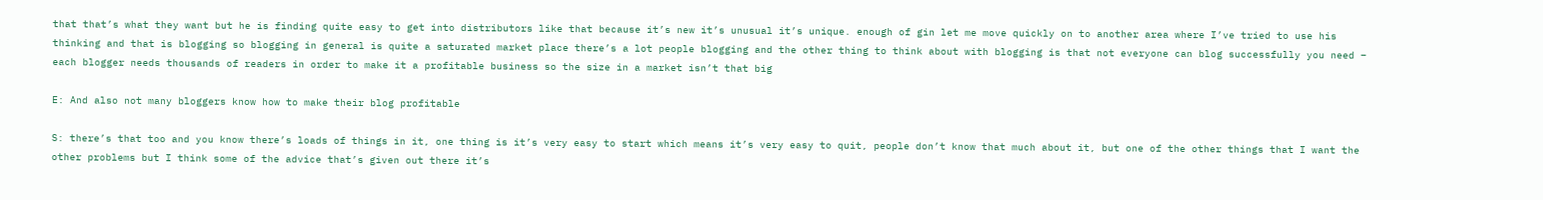that that’s what they want but he is finding quite easy to get into distributors like that because it’s new it’s unusual it’s unique. enough of gin let me move quickly on to another area where I’ve tried to use his thinking and that is blogging so blogging in general is quite a saturated market place there’s a lot people blogging and the other thing to think about with blogging is that not everyone can blog successfully you need – each blogger needs thousands of readers in order to make it a profitable business so the size in a market isn’t that big

E: And also not many bloggers know how to make their blog profitable

S: there’s that too and you know there’s loads of things in it, one thing is it’s very easy to start which means it’s very easy to quit, people don’t know that much about it, but one of the other things that I want the other problems but I think some of the advice that’s given out there it’s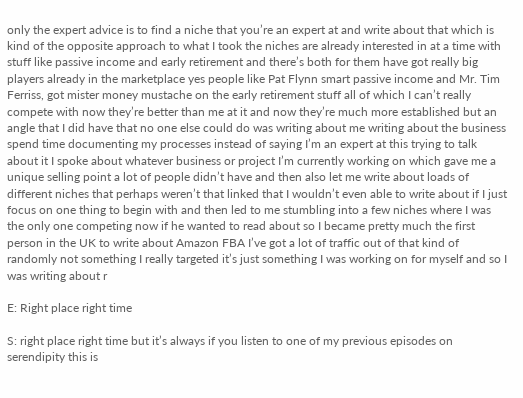only the expert advice is to find a niche that you’re an expert at and write about that which is kind of the opposite approach to what I took the niches are already interested in at a time with stuff like passive income and early retirement and there’s both for them have got really big players already in the marketplace yes people like Pat Flynn smart passive income and Mr. Tim Ferriss, got mister money mustache on the early retirement stuff all of which I can’t really compete with now they’re better than me at it and now they’re much more established but an angle that I did have that no one else could do was writing about me writing about the business spend time documenting my processes instead of saying I’m an expert at this trying to talk about it I spoke about whatever business or project I’m currently working on which gave me a unique selling point a lot of people didn’t have and then also let me write about loads of different niches that perhaps weren’t that linked that I wouldn’t even able to write about if I just focus on one thing to begin with and then led to me stumbling into a few niches where I was the only one competing now if he wanted to read about so I became pretty much the first person in the UK to write about Amazon FBA I’ve got a lot of traffic out of that kind of randomly not something I really targeted it’s just something I was working on for myself and so I was writing about r

E: Right place right time

S: right place right time but it’s always if you listen to one of my previous episodes on serendipity this is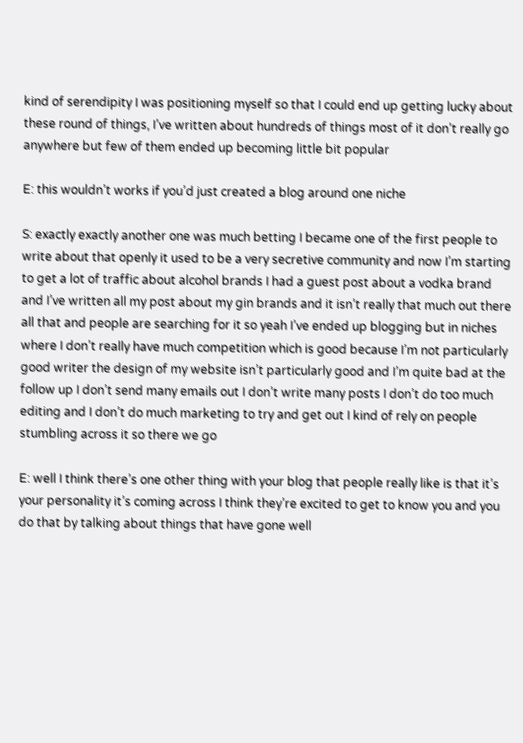kind of serendipity I was positioning myself so that I could end up getting lucky about these round of things, I’ve written about hundreds of things most of it don’t really go anywhere but few of them ended up becoming little bit popular

E: this wouldn’t works if you’d just created a blog around one niche

S: exactly exactly another one was much betting I became one of the first people to write about that openly it used to be a very secretive community and now I’m starting to get a lot of traffic about alcohol brands I had a guest post about a vodka brand and I’ve written all my post about my gin brands and it isn’t really that much out there all that and people are searching for it so yeah I’ve ended up blogging but in niches where I don’t really have much competition which is good because I’m not particularly good writer the design of my website isn’t particularly good and I’m quite bad at the follow up I don’t send many emails out I don’t write many posts I don’t do too much editing and I don’t do much marketing to try and get out I kind of rely on people stumbling across it so there we go

E: well I think there’s one other thing with your blog that people really like is that it’s your personality it’s coming across I think they’re excited to get to know you and you do that by talking about things that have gone well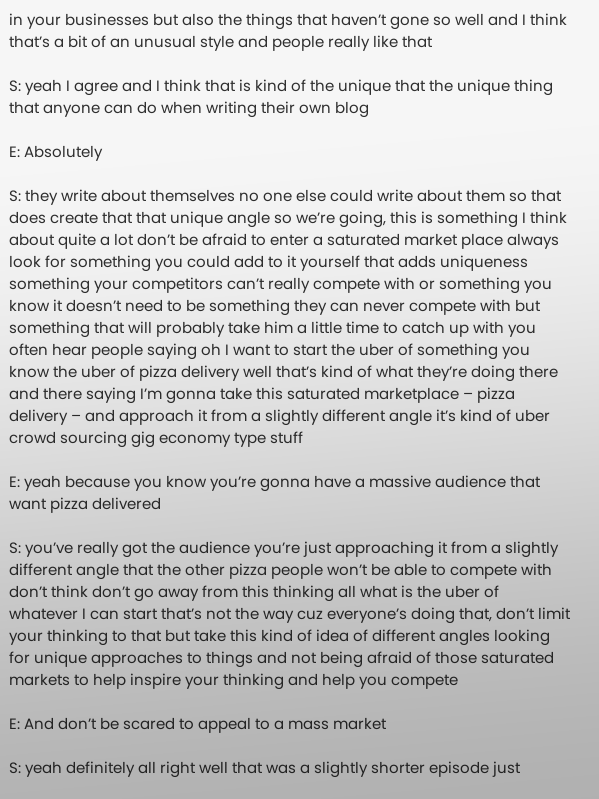in your businesses but also the things that haven’t gone so well and I think that’s a bit of an unusual style and people really like that

S: yeah I agree and I think that is kind of the unique that the unique thing that anyone can do when writing their own blog

E: Absolutely

S: they write about themselves no one else could write about them so that does create that that unique angle so we’re going, this is something I think about quite a lot don’t be afraid to enter a saturated market place always look for something you could add to it yourself that adds uniqueness something your competitors can’t really compete with or something you know it doesn’t need to be something they can never compete with but something that will probably take him a little time to catch up with you often hear people saying oh I want to start the uber of something you know the uber of pizza delivery well that’s kind of what they’re doing there and there saying I’m gonna take this saturated marketplace – pizza delivery – and approach it from a slightly different angle it’s kind of uber crowd sourcing gig economy type stuff

E: yeah because you know you’re gonna have a massive audience that want pizza delivered

S: you’ve really got the audience you’re just approaching it from a slightly different angle that the other pizza people won’t be able to compete with don’t think don’t go away from this thinking all what is the uber of whatever I can start that’s not the way cuz everyone’s doing that, don’t limit your thinking to that but take this kind of idea of different angles looking for unique approaches to things and not being afraid of those saturated markets to help inspire your thinking and help you compete

E: And don’t be scared to appeal to a mass market

S: yeah definitely all right well that was a slightly shorter episode just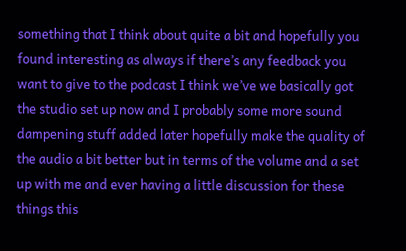something that I think about quite a bit and hopefully you found interesting as always if there’s any feedback you want to give to the podcast I think we’ve we basically got the studio set up now and I probably some more sound dampening stuff added later hopefully make the quality of the audio a bit better but in terms of the volume and a set up with me and ever having a little discussion for these things this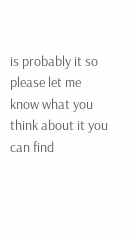is probably it so please let me know what you think about it you can find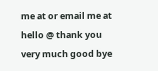me at or email me at hello @ thank you very much good bye